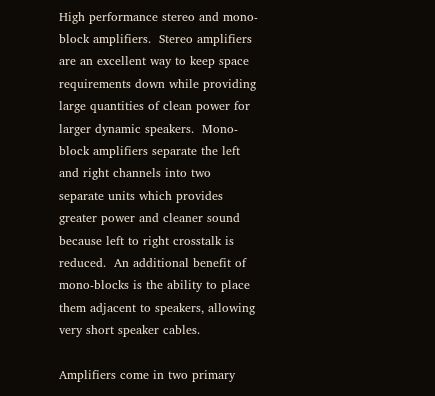High performance stereo and mono-block amplifiers.  Stereo amplifiers are an excellent way to keep space requirements down while providing large quantities of clean power for larger dynamic speakers.  Mono-block amplifiers separate the left and right channels into two separate units which provides greater power and cleaner sound because left to right crosstalk is reduced.  An additional benefit of mono-blocks is the ability to place them adjacent to speakers, allowing very short speaker cables.

Amplifiers come in two primary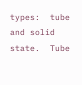types:  tube and solid state.  Tube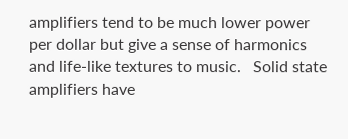amplifiers tend to be much lower power per dollar but give a sense of harmonics and life-like textures to music.   Solid state amplifiers have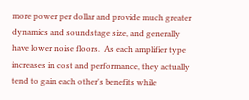more power per dollar and provide much greater dynamics and soundstage size, and generally have lower noise floors.  As each amplifier type increases in cost and performance, they actually tend to gain each other's benefits while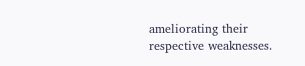ameliorating their respective weaknesses.